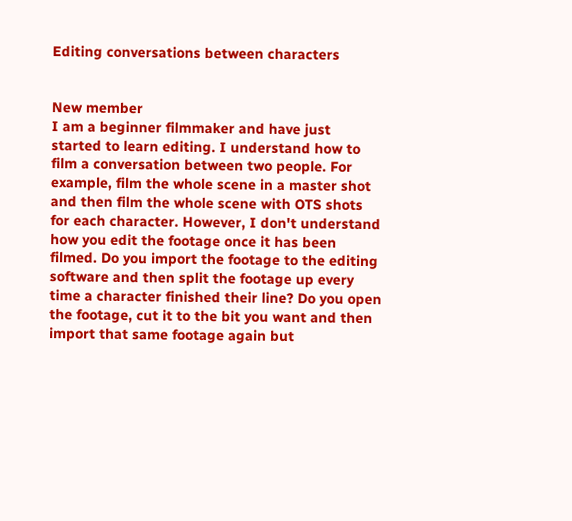Editing conversations between characters


New member
I am a beginner filmmaker and have just started to learn editing. I understand how to film a conversation between two people. For example, film the whole scene in a master shot and then film the whole scene with OTS shots for each character. However, I don't understand how you edit the footage once it has been filmed. Do you import the footage to the editing software and then split the footage up every time a character finished their line? Do you open the footage, cut it to the bit you want and then import that same footage again but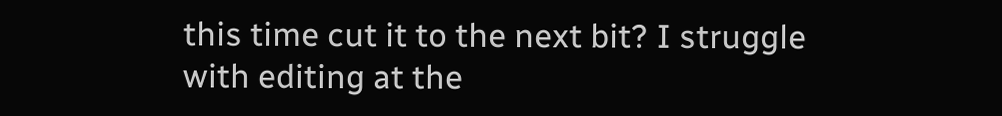this time cut it to the next bit? I struggle with editing at the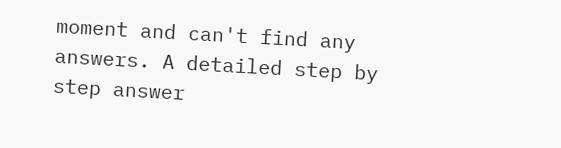moment and can't find any answers. A detailed step by step answer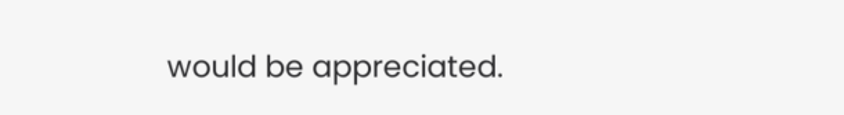would be appreciated.